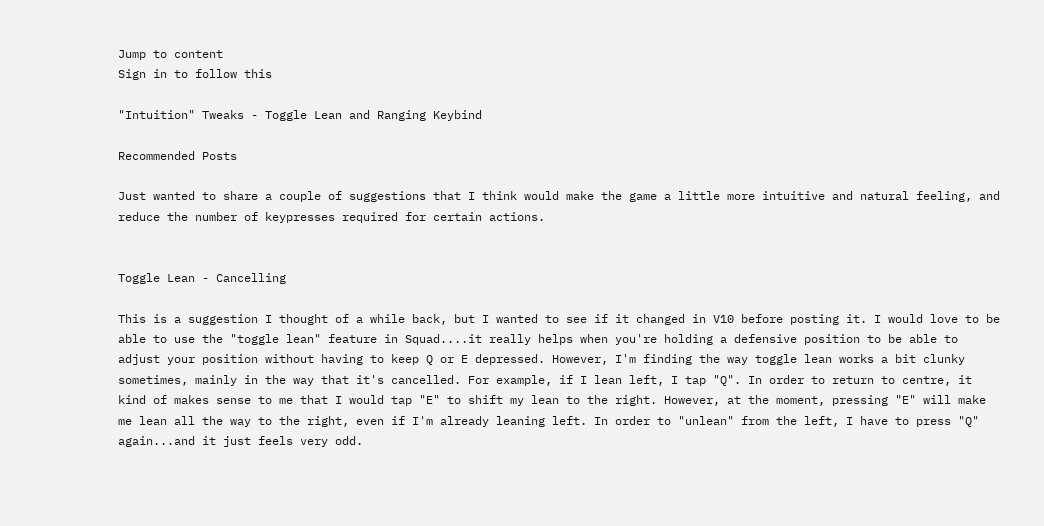Jump to content
Sign in to follow this

"Intuition" Tweaks - Toggle Lean and Ranging Keybind

Recommended Posts

Just wanted to share a couple of suggestions that I think would make the game a little more intuitive and natural feeling, and reduce the number of keypresses required for certain actions.


Toggle Lean - Cancelling

This is a suggestion I thought of a while back, but I wanted to see if it changed in V10 before posting it. I would love to be able to use the "toggle lean" feature in Squad....it really helps when you're holding a defensive position to be able to adjust your position without having to keep Q or E depressed. However, I'm finding the way toggle lean works a bit clunky sometimes, mainly in the way that it's cancelled. For example, if I lean left, I tap "Q". In order to return to centre, it kind of makes sense to me that I would tap "E" to shift my lean to the right. However, at the moment, pressing "E" will make me lean all the way to the right, even if I'm already leaning left. In order to "unlean" from the left, I have to press "Q" again...and it just feels very odd.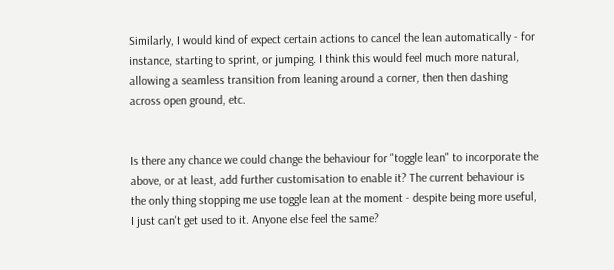Similarly, I would kind of expect certain actions to cancel the lean automatically - for instance, starting to sprint, or jumping. I think this would feel much more natural, allowing a seamless transition from leaning around a corner, then then dashing across open ground, etc.


Is there any chance we could change the behaviour for "toggle lean" to incorporate the above, or at least, add further customisation to enable it? The current behaviour is the only thing stopping me use toggle lean at the moment - despite being more useful, I just can't get used to it. Anyone else feel the same?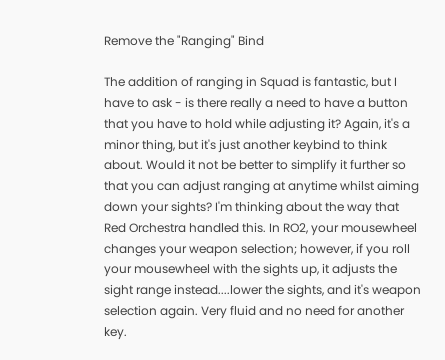Remove the "Ranging" Bind

The addition of ranging in Squad is fantastic, but I have to ask - is there really a need to have a button that you have to hold while adjusting it? Again, it's a minor thing, but it's just another keybind to think about. Would it not be better to simplify it further so that you can adjust ranging at anytime whilst aiming down your sights? I'm thinking about the way that Red Orchestra handled this. In RO2, your mousewheel changes your weapon selection; however, if you roll your mousewheel with the sights up, it adjusts the sight range instead....lower the sights, and it's weapon selection again. Very fluid and no need for another key.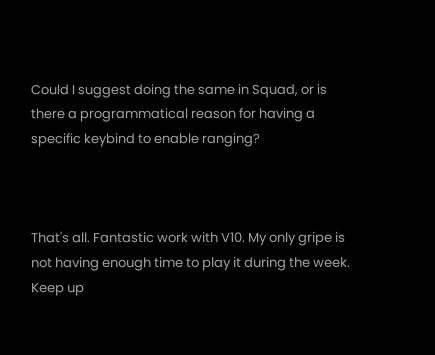Could I suggest doing the same in Squad, or is there a programmatical reason for having a specific keybind to enable ranging?



That's all. Fantastic work with V10. My only gripe is not having enough time to play it during the week. Keep up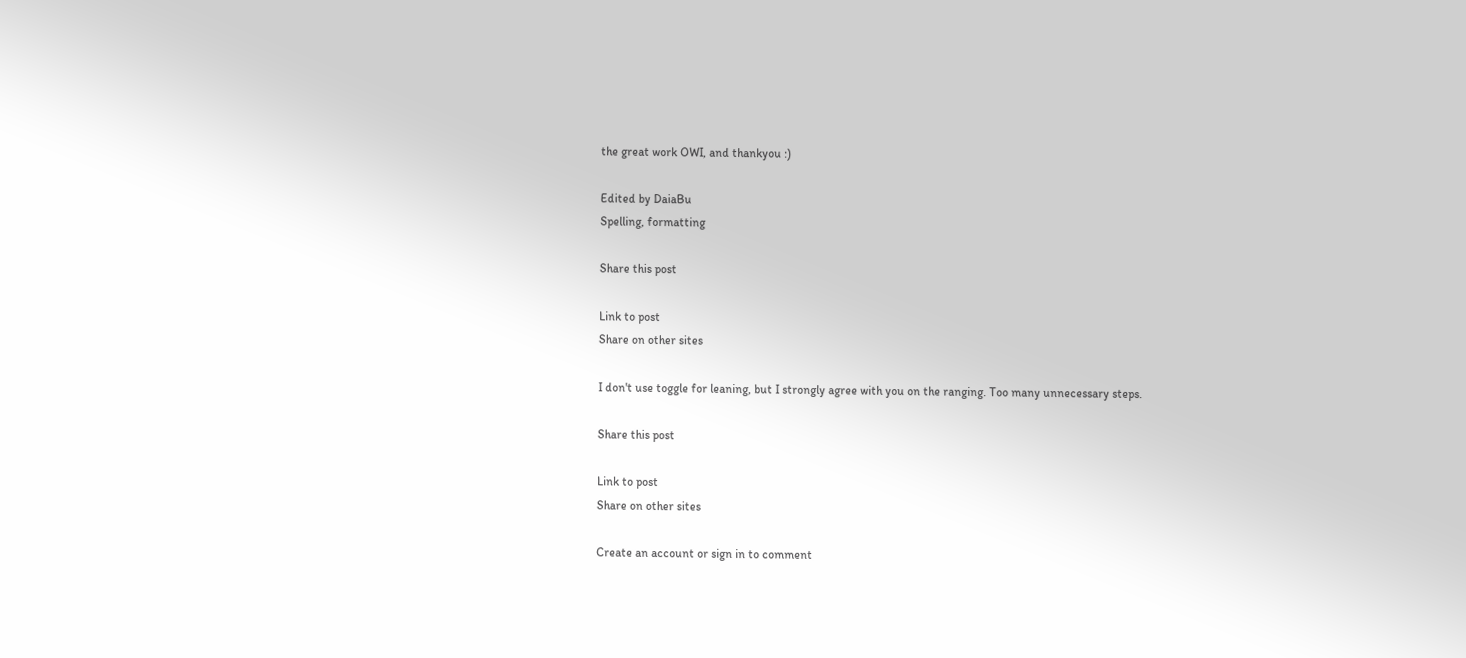the great work OWI, and thankyou :)

Edited by DaiaBu
Spelling, formatting

Share this post

Link to post
Share on other sites

I don't use toggle for leaning, but I strongly agree with you on the ranging. Too many unnecessary steps.

Share this post

Link to post
Share on other sites

Create an account or sign in to comment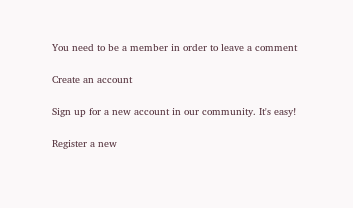You need to be a member in order to leave a comment

Create an account

Sign up for a new account in our community. It's easy!

Register a new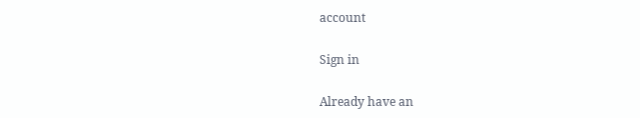account

Sign in

Already have an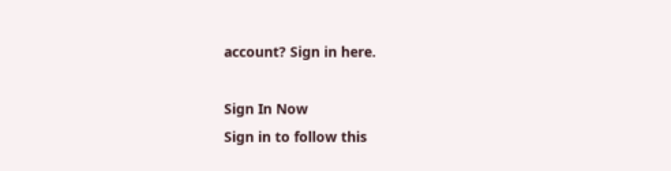account? Sign in here.

Sign In Now
Sign in to follow this